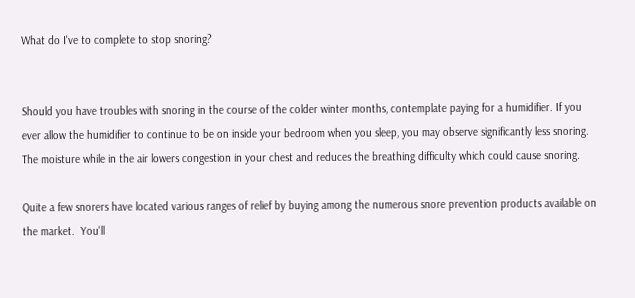What do I've to complete to stop snoring?


Should you have troubles with snoring in the course of the colder winter months, contemplate paying for a humidifier. If you ever allow the humidifier to continue to be on inside your bedroom when you sleep, you may observe significantly less snoring. The moisture while in the air lowers congestion in your chest and reduces the breathing difficulty which could cause snoring.

Quite a few snorers have located various ranges of relief by buying among the numerous snore prevention products available on the market.  You'll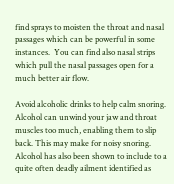find sprays to moisten the throat and nasal passages which can be powerful in some instances.  You can find also nasal strips which pull the nasal passages open for a much better air flow.

Avoid alcoholic drinks to help calm snoring. Alcohol can unwind your jaw and throat muscles too much, enabling them to slip back. This may make for noisy snoring. Alcohol has also been shown to include to a quite often deadly ailment identified as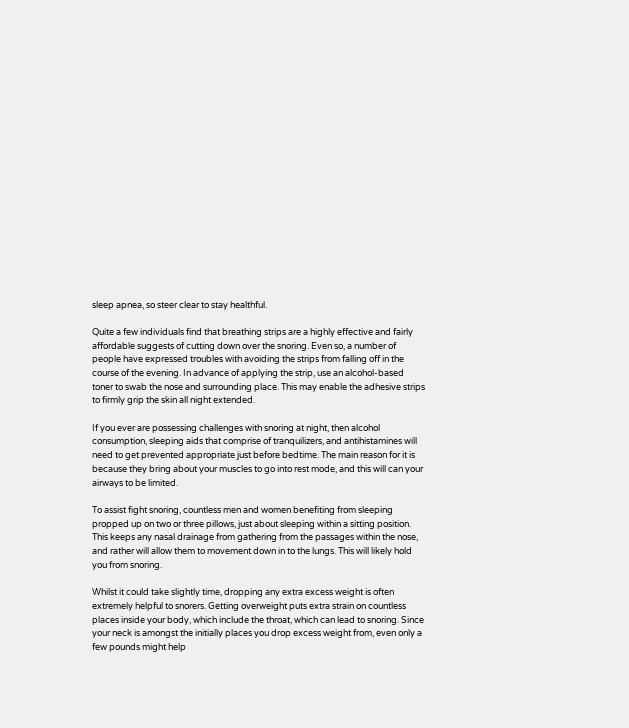sleep apnea, so steer clear to stay healthful.

Quite a few individuals find that breathing strips are a highly effective and fairly affordable suggests of cutting down over the snoring. Even so, a number of people have expressed troubles with avoiding the strips from falling off in the course of the evening. In advance of applying the strip, use an alcohol-based toner to swab the nose and surrounding place. This may enable the adhesive strips to firmly grip the skin all night extended.

If you ever are possessing challenges with snoring at night, then alcohol consumption, sleeping aids that comprise of tranquilizers, and antihistamines will need to get prevented appropriate just before bedtime. The main reason for it is because they bring about your muscles to go into rest mode, and this will can your airways to be limited.

To assist fight snoring, countless men and women benefiting from sleeping propped up on two or three pillows, just about sleeping within a sitting position. This keeps any nasal drainage from gathering from the passages within the nose, and rather will allow them to movement down in to the lungs. This will likely hold you from snoring.

Whilst it could take slightly time, dropping any extra excess weight is often extremely helpful to snorers. Getting overweight puts extra strain on countless places inside your body, which include the throat, which can lead to snoring. Since your neck is amongst the initially places you drop excess weight from, even only a few pounds might help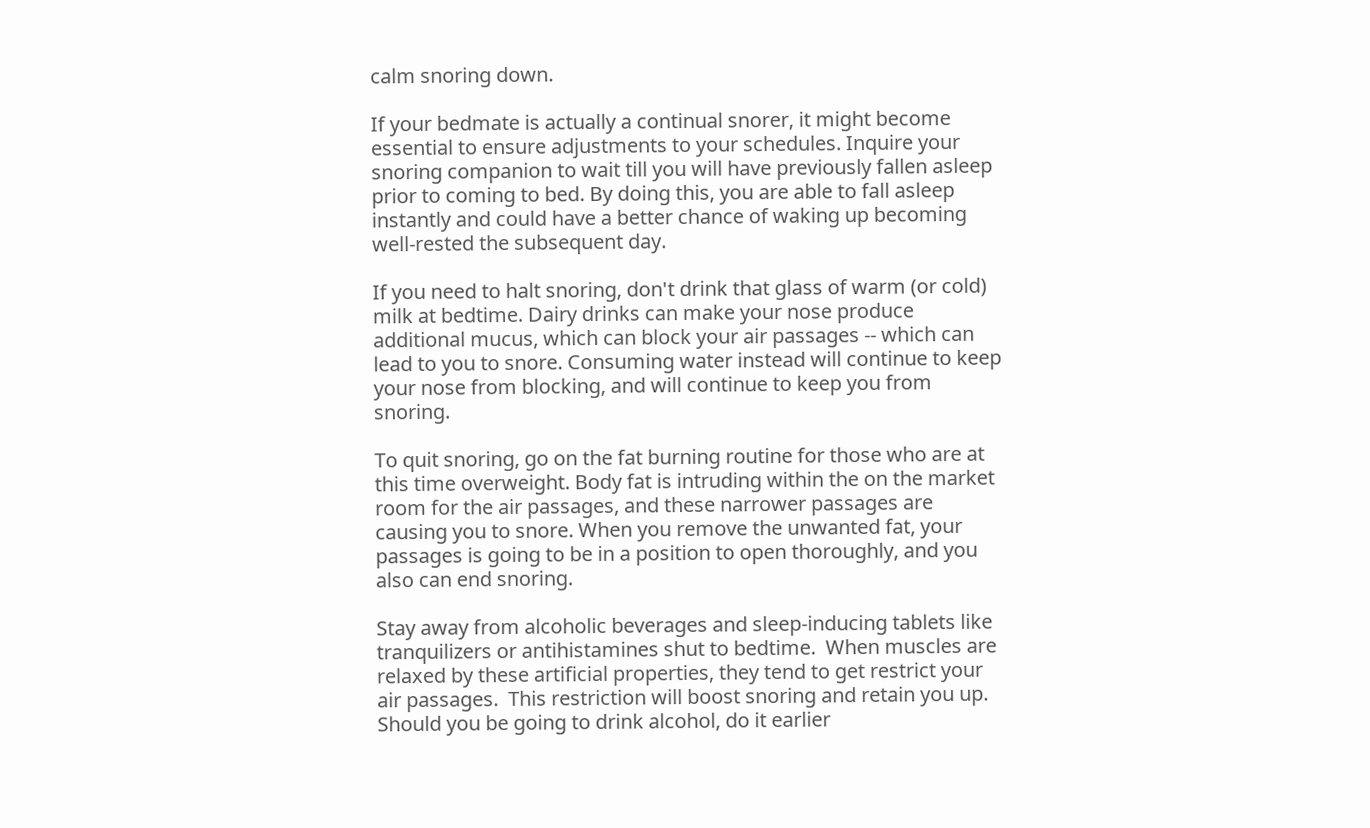calm snoring down.

If your bedmate is actually a continual snorer, it might become essential to ensure adjustments to your schedules. Inquire your snoring companion to wait till you will have previously fallen asleep prior to coming to bed. By doing this, you are able to fall asleep instantly and could have a better chance of waking up becoming well-rested the subsequent day.

If you need to halt snoring, don't drink that glass of warm (or cold) milk at bedtime. Dairy drinks can make your nose produce additional mucus, which can block your air passages -- which can lead to you to snore. Consuming water instead will continue to keep your nose from blocking, and will continue to keep you from snoring.

To quit snoring, go on the fat burning routine for those who are at this time overweight. Body fat is intruding within the on the market room for the air passages, and these narrower passages are causing you to snore. When you remove the unwanted fat, your passages is going to be in a position to open thoroughly, and you also can end snoring.

Stay away from alcoholic beverages and sleep-inducing tablets like tranquilizers or antihistamines shut to bedtime.  When muscles are relaxed by these artificial properties, they tend to get restrict your air passages.  This restriction will boost snoring and retain you up.  Should you be going to drink alcohol, do it earlier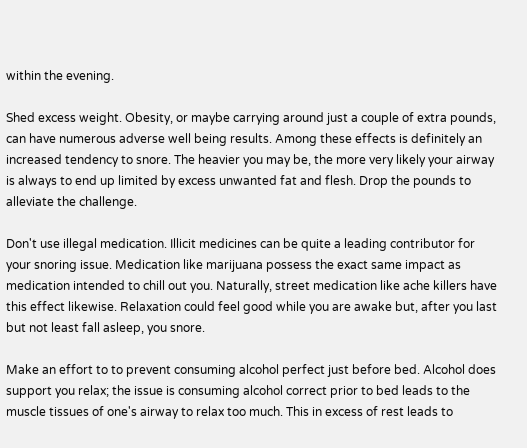within the evening.

Shed excess weight. Obesity, or maybe carrying around just a couple of extra pounds, can have numerous adverse well being results. Among these effects is definitely an increased tendency to snore. The heavier you may be, the more very likely your airway is always to end up limited by excess unwanted fat and flesh. Drop the pounds to alleviate the challenge.

Don't use illegal medication. Illicit medicines can be quite a leading contributor for your snoring issue. Medication like marijuana possess the exact same impact as medication intended to chill out you. Naturally, street medication like ache killers have this effect likewise. Relaxation could feel good while you are awake but, after you last but not least fall asleep, you snore.

Make an effort to to prevent consuming alcohol perfect just before bed. Alcohol does support you relax; the issue is consuming alcohol correct prior to bed leads to the muscle tissues of one's airway to relax too much. This in excess of rest leads to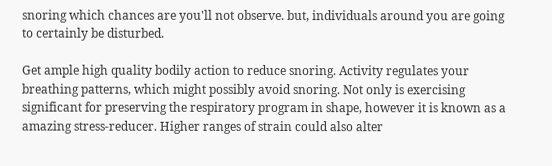snoring which chances are you'll not observe. but, individuals around you are going to certainly be disturbed.

Get ample high quality bodily action to reduce snoring. Activity regulates your breathing patterns, which might possibly avoid snoring. Not only is exercising significant for preserving the respiratory program in shape, however it is known as a amazing stress-reducer. Higher ranges of strain could also alter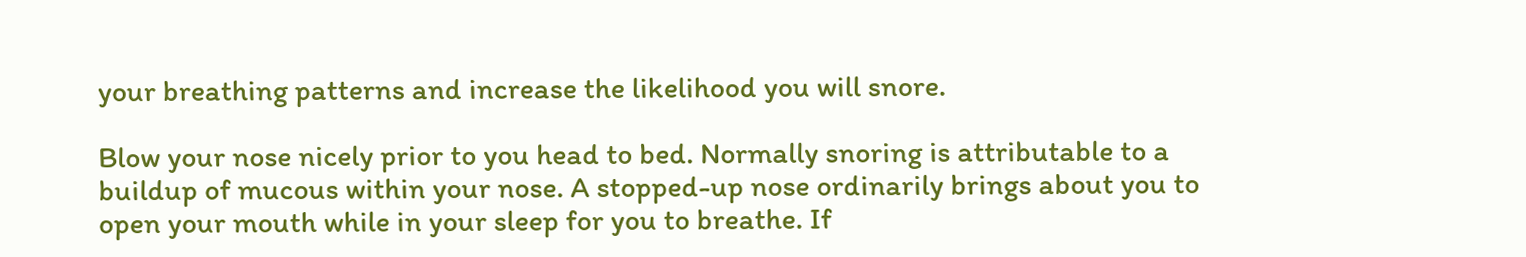your breathing patterns and increase the likelihood you will snore.

Blow your nose nicely prior to you head to bed. Normally snoring is attributable to a buildup of mucous within your nose. A stopped-up nose ordinarily brings about you to open your mouth while in your sleep for you to breathe. If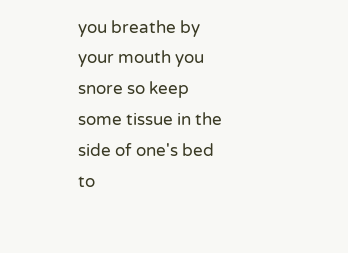you breathe by your mouth you snore so keep some tissue in the side of one's bed to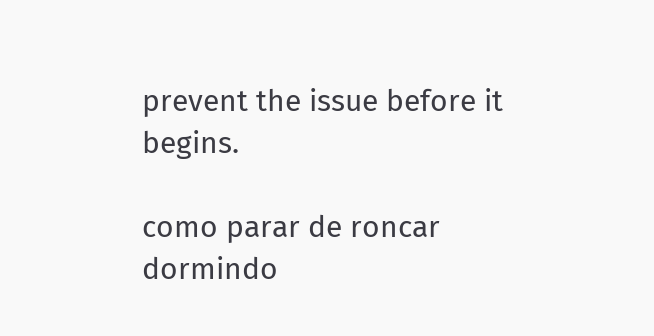prevent the issue before it begins.

como parar de roncar dormindo